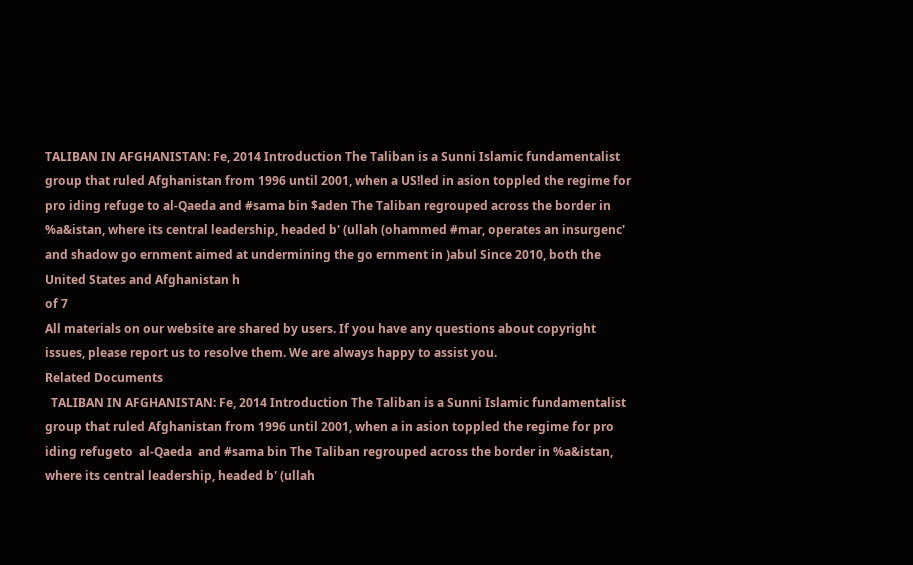TALIBAN IN AFGHANISTAN: Fe, 2014 Introduction The Taliban is a Sunni Islamic fundamentalist group that ruled Afghanistan from 1996 until 2001, when a US!led in asion toppled the regime for pro iding refuge to al-Qaeda and #sama bin $aden The Taliban regrouped across the border in %a&istan, where its central leadership, headed b' (ullah (ohammed #mar, operates an insurgenc' and shadow go ernment aimed at undermining the go ernment in )abul Since 2010, both the United States and Afghanistan h
of 7
All materials on our website are shared by users. If you have any questions about copyright issues, please report us to resolve them. We are always happy to assist you.
Related Documents
  TALIBAN IN AFGHANISTAN: Fe, 2014 Introduction The Taliban is a Sunni Islamic fundamentalist group that ruled Afghanistan from 1996 until 2001, when a in asion toppled the regime for pro iding refugeto  al-Qaeda  and #sama bin The Taliban regrouped across the border in %a&istan, where its central leadership, headed b' (ullah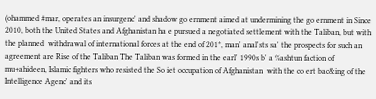(ohammed #mar, operates an insurgenc' and shadow go ernment aimed at undermining the go ernment in Since 2010, both the United States and Afghanistan ha e pursued a negotiated settlement with the Taliban, but with the planned  withdrawal of international forces at the end of 201*, man' anal'sts sa' the prospects for such an agreement are Rise of the Taliban The Taliban was formed in the earl' 1990s b' a %ashtun faction of mu+ahideen, Islamic fighters who resisted the So iet occupation of Afghanistan  with the co ert bac&ing of the Intelligence Agenc' and its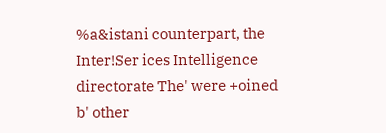%a&istani counterpart, the Inter!Ser ices Intelligence directorate The' were +oined b' other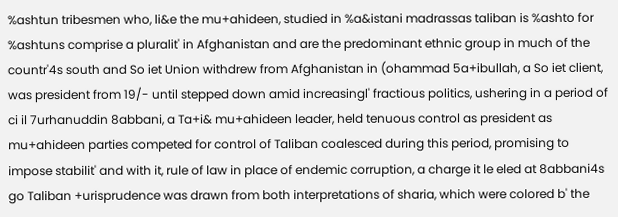%ashtun tribesmen who, li&e the mu+ahideen, studied in %a&istani madrassas taliban is %ashto for %ashtuns comprise a pluralit' in Afghanistan and are the predominant ethnic group in much of the countr'4s south and So iet Union withdrew from Afghanistan in (ohammad 5a+ibullah, a So iet client, was president from 19/- until stepped down amid increasingl' fractious politics, ushering in a period of ci il 7urhanuddin 8abbani, a Ta+i& mu+ahideen leader, held tenuous control as president as mu+ahideen parties competed for control of Taliban coalesced during this period, promising to impose stabilit' and with it, rule of law in place of endemic corruption, a charge it le eled at 8abbani4s go Taliban +urisprudence was drawn from both interpretations of sharia, which were colored b' the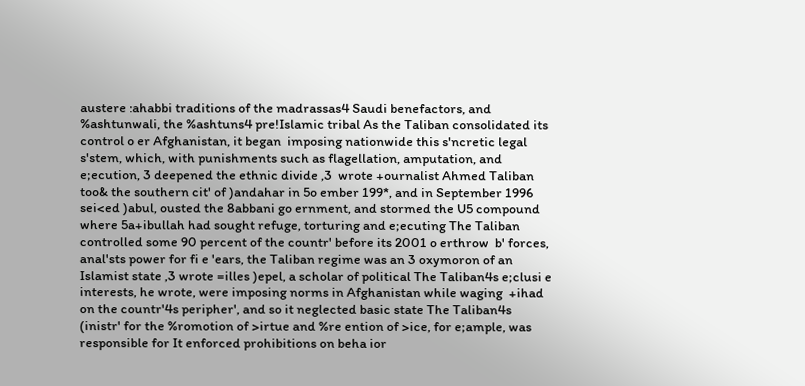austere :ahabbi traditions of the madrassas4 Saudi benefactors, and %ashtunwali, the %ashtuns4 pre!Islamic tribal As the Taliban consolidated its control o er Afghanistan, it began  imposing nationwide this s'ncretic legal s'stem, which, with punishments such as flagellation, amputation, and e;ecution, 3 deepened the ethnic divide ,3  wrote +ournalist Ahmed Taliban too& the southern cit' of )andahar in 5o ember 199*, and in September 1996 sei<ed )abul, ousted the 8abbani go ernment, and stormed the U5 compound where 5a+ibullah had sought refuge, torturing and e;ecuting The Taliban controlled some 90 percent of the countr' before its 2001 o erthrow  b' forces, anal'sts power for fi e 'ears, the Taliban regime was an 3 oxymoron of an Islamist state ,3 wrote =illes )epel, a scholar of political The Taliban4s e;clusi e interests, he wrote, were imposing norms in Afghanistan while waging  +ihad on the countr'4s peripher', and so it neglected basic state The Taliban4s (inistr' for the %romotion of >irtue and %re ention of >ice, for e;ample, was responsible for It enforced prohibitions on beha ior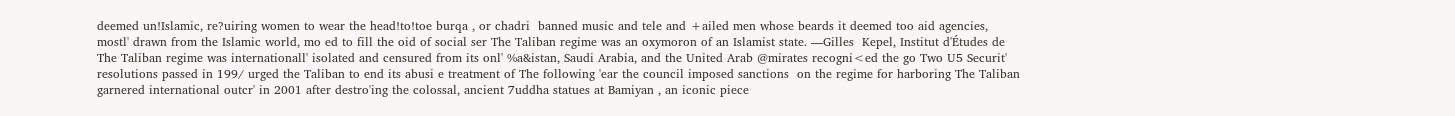deemed un!Islamic, re?uiring women to wear the head!to!toe burqa , or chadri  banned music and tele and +ailed men whose beards it deemed too aid agencies, mostl' drawn from the Islamic world, mo ed to fill the oid of social ser The Taliban regime was an oxymoron of an Islamist state. —Gilles  Kepel, Institut d'Études de The Taliban regime was internationall' isolated and censured from its onl' %a&istan, Saudi Arabia, and the United Arab @mirates recogni<ed the go Two U5 Securit' resolutions passed in 199/ urged the Taliban to end its abusi e treatment of The following 'ear the council imposed sanctions  on the regime for harboring The Taliban garnered international outcr' in 2001 after destro'ing the colossal, ancient 7uddha statues at Bamiyan , an iconic piece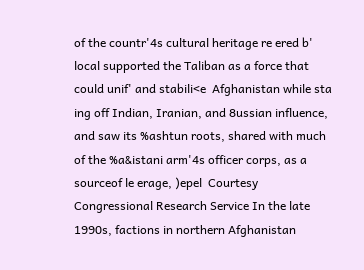of the countr'4s cultural heritage re ered b' local supported the Taliban as a force that could unif' and stabili<e  Afghanistan while sta ing off Indian, Iranian, and 8ussian influence, and saw its %ashtun roots, shared with much of the %a&istani arm'4s officer corps, as a sourceof le erage, )epel  Courtesy Congressional Research Service In the late 1990s, factions in northern Afghanistan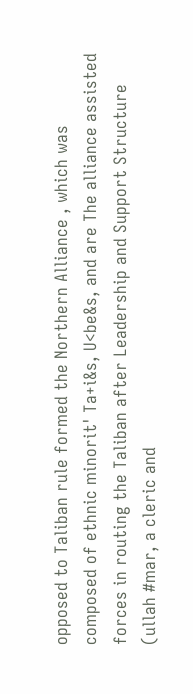opposed to Taliban rule formed the Northern Alliance , which was composed of ethnic minorit' Ta+i&s, U<be&s, and are The alliance assisted forces in routing the Taliban after Leadership and Support Structure (ullah #mar, a cleric and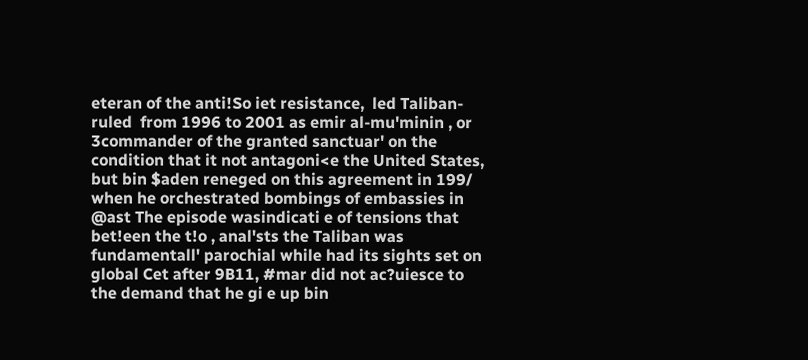eteran of the anti!So iet resistance,  led Taliban-ruled  from 1996 to 2001 as emir al-mu'minin , or 3commander of the granted sanctuar' on the condition that it not antagoni<e the United States, but bin $aden reneged on this agreement in 199/  when he orchestrated bombings of embassies in @ast The episode wasindicati e of tensions that bet!een the t!o , anal'sts the Taliban was fundamentall' parochial while had its sights set on global Cet after 9B11, #mar did not ac?uiesce to the demand that he gi e up bin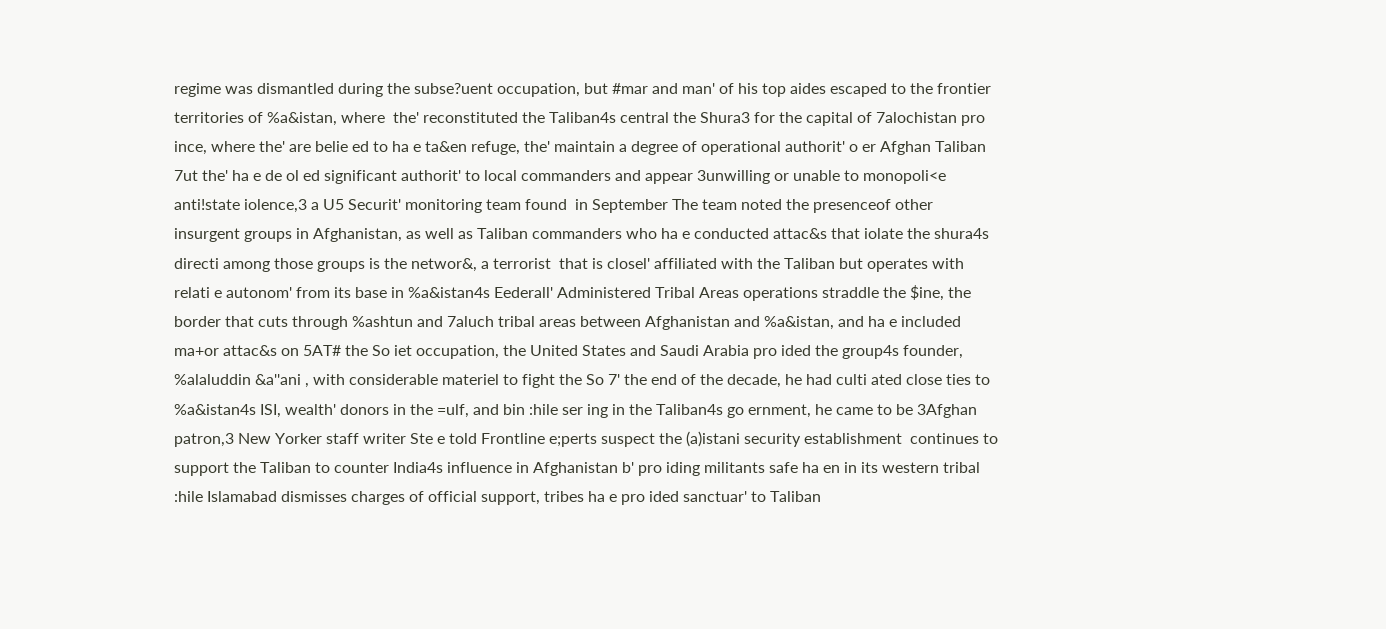regime was dismantled during the subse?uent occupation, but #mar and man' of his top aides escaped to the frontier territories of %a&istan, where  the' reconstituted the Taliban4s central the Shura3 for the capital of 7alochistan pro ince, where the' are belie ed to ha e ta&en refuge, the' maintain a degree of operational authorit' o er Afghan Taliban 7ut the' ha e de ol ed significant authorit' to local commanders and appear 3unwilling or unable to monopoli<e anti!state iolence,3 a U5 Securit' monitoring team found  in September The team noted the presenceof other insurgent groups in Afghanistan, as well as Taliban commanders who ha e conducted attac&s that iolate the shura4s directi among those groups is the networ&, a terrorist  that is closel' affiliated with the Taliban but operates with relati e autonom' from its base in %a&istan4s Eederall' Administered Tribal Areas operations straddle the $ine, the border that cuts through %ashtun and 7aluch tribal areas between Afghanistan and %a&istan, and ha e included ma+or attac&s on 5AT# the So iet occupation, the United States and Saudi Arabia pro ided the group4s founder,   %alaluddin &a''ani , with considerable materiel to fight the So 7' the end of the decade, he had culti ated close ties to %a&istan4s ISI, wealth' donors in the =ulf, and bin :hile ser ing in the Taliban4s go ernment, he came to be 3Afghan patron,3 New Yorker staff writer Ste e told Frontline e;perts suspect the (a)istani security establishment  continues to support the Taliban to counter India4s influence in Afghanistan b' pro iding militants safe ha en in its western tribal :hile Islamabad dismisses charges of official support, tribes ha e pro ided sanctuar' to Taliban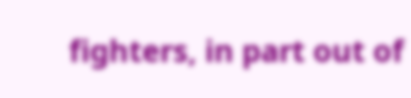fighters, in part out of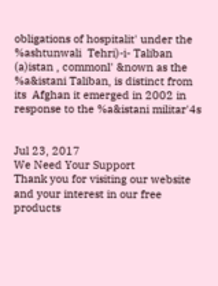obligations of hospitalit' under the %ashtunwali  Tehri)-i- Taliban (a)istan , commonl' &nown as the %a&istani Taliban, is distinct from its  Afghan it emerged in 2002 in response to the %a&istani militar'4s


Jul 23, 2017
We Need Your Support
Thank you for visiting our website and your interest in our free products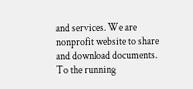and services. We are nonprofit website to share and download documents. To the running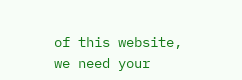of this website, we need your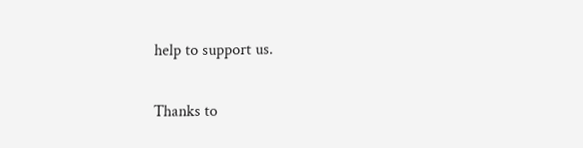help to support us.

Thanks to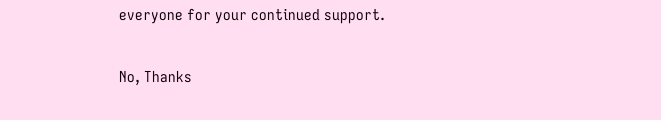everyone for your continued support.

No, Thanks